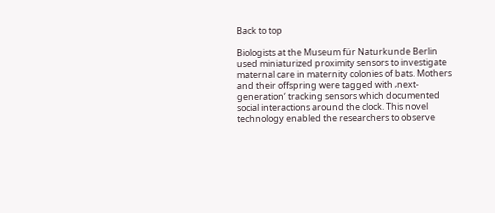Back to top

Biologists at the Museum für Naturkunde Berlin used miniaturized proximity sensors to investigate maternal care in maternity colonies of bats. Mothers and their offspring were tagged with ‚next-generation‘ tracking sensors which documented social interactions around the clock. This novel technology enabled the researchers to observe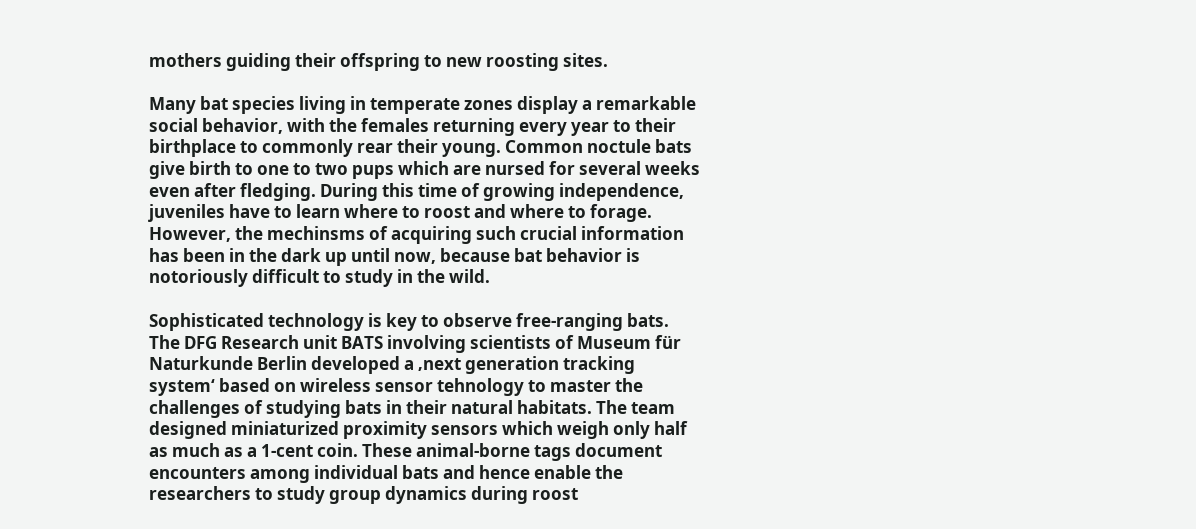mothers guiding their offspring to new roosting sites.

Many bat species living in temperate zones display a remarkable social behavior, with the females returning every year to their birthplace to commonly rear their young. Common noctule bats give birth to one to two pups which are nursed for several weeks even after fledging. During this time of growing independence, juveniles have to learn where to roost and where to forage. However, the mechinsms of acquiring such crucial information has been in the dark up until now, because bat behavior is notoriously difficult to study in the wild.

Sophisticated technology is key to observe free-ranging bats. The DFG Research unit BATS involving scientists of Museum für Naturkunde Berlin developed a ‚next generation tracking system‘ based on wireless sensor tehnology to master the challenges of studying bats in their natural habitats. The team designed miniaturized proximity sensors which weigh only half as much as a 1-cent coin. These animal-borne tags document encounters among individual bats and hence enable the researchers to study group dynamics during roost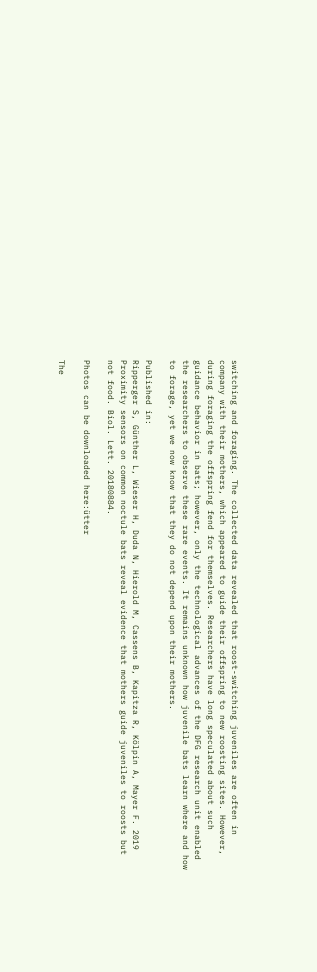switching and foraging. The collected data revealed that roost-switching juveniles are often in company with their mothers, which appeared to guide their offspring to new roosting sites. However, during foraging the offspring fend for themselves. Researchers have long speculated about such guidance behavior in bats; however, only the technological advances of the DFG research unit enabled the researchers to observe these rare events. It remains unknown how juvenile bats learn where and how to forage, yet we now know that they do not depend upon their mothers.

Published in:
Ripperger S, Günther L, Wieser H, Duda N, Hierold M, Cassens B, Kapitza R, Kölpin A, Mayer F. 2019 Proximity sensors on common noctule bats reveal evidence that mothers guide juveniles to roosts but not food. Biol. Lett. 20180884.

Photos can be downloaded here:ütter

The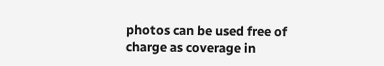photos can be used free of charge as coverage in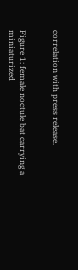correlation with press release.


Figure 1: female noctule bat carrying a miniaturized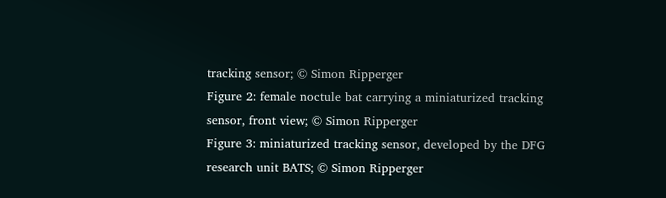tracking sensor; © Simon Ripperger
Figure 2: female noctule bat carrying a miniaturized tracking sensor, front view; © Simon Ripperger
Figure 3: miniaturized tracking sensor, developed by the DFG research unit BATS; © Simon Ripperger